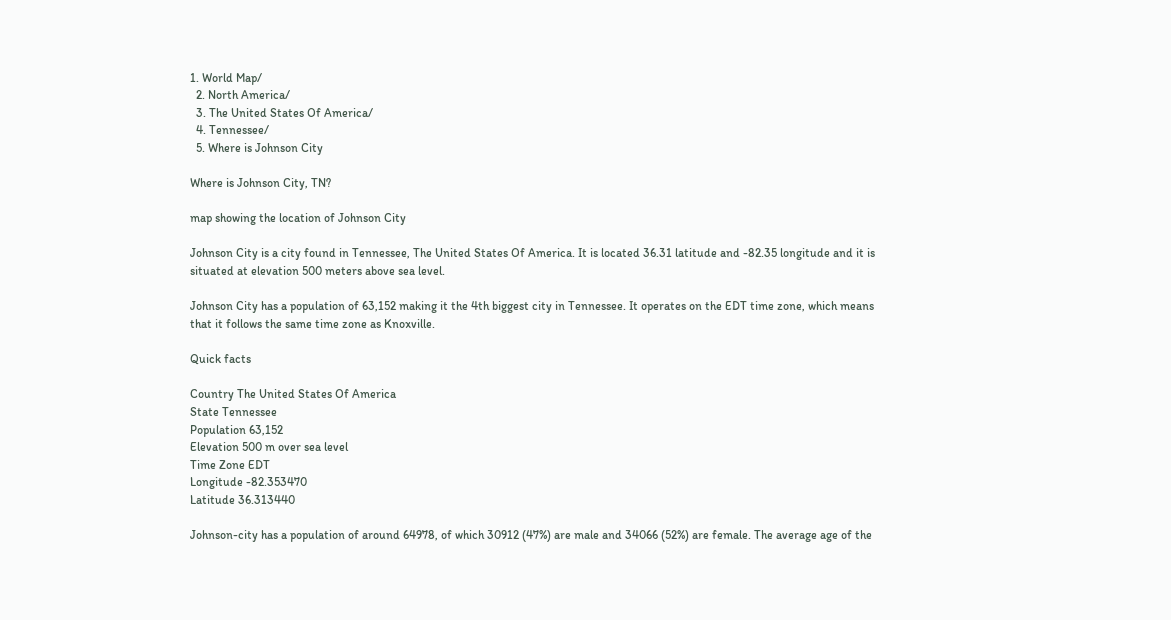1. World Map/
  2. North America/
  3. The United States Of America/
  4. Tennessee/
  5. Where is Johnson City

Where is Johnson City, TN?

map showing the location of Johnson City

Johnson City is a city found in Tennessee, The United States Of America. It is located 36.31 latitude and -82.35 longitude and it is situated at elevation 500 meters above sea level.

Johnson City has a population of 63,152 making it the 4th biggest city in Tennessee. It operates on the EDT time zone, which means that it follows the same time zone as Knoxville.

Quick facts

Country The United States Of America
State Tennessee
Population 63,152
Elevation 500 m over sea level
Time Zone EDT
Longitude -82.353470
Latitude 36.313440

Johnson-city has a population of around 64978, of which 30912 (47%) are male and 34066 (52%) are female. The average age of the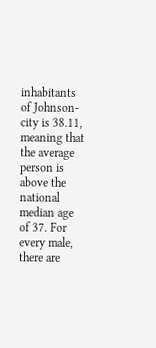inhabitants of Johnson-city is 38.11, meaning that the average person is above the national median age of 37. For every male, there are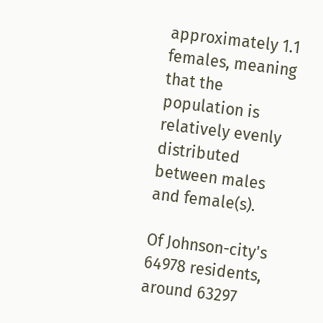approximately 1.1 females, meaning that the population is relatively evenly distributed between males and female(s).

Of Johnson-city's 64978 residents, around 63297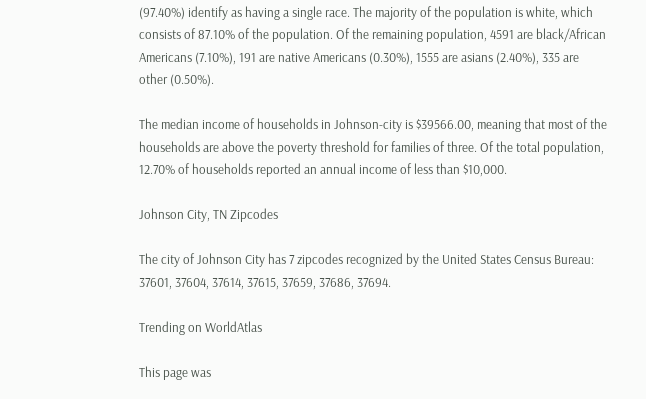(97.40%) identify as having a single race. The majority of the population is white, which consists of 87.10% of the population. Of the remaining population, 4591 are black/African Americans (7.10%), 191 are native Americans (0.30%), 1555 are asians (2.40%), 335 are other (0.50%).

The median income of households in Johnson-city is $39566.00, meaning that most of the households are above the poverty threshold for families of three. Of the total population, 12.70% of households reported an annual income of less than $10,000.

Johnson City, TN Zipcodes

The city of Johnson City has 7 zipcodes recognized by the United States Census Bureau: 37601, 37604, 37614, 37615, 37659, 37686, 37694.

Trending on WorldAtlas

This page was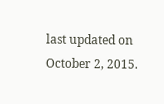last updated on October 2, 2015.